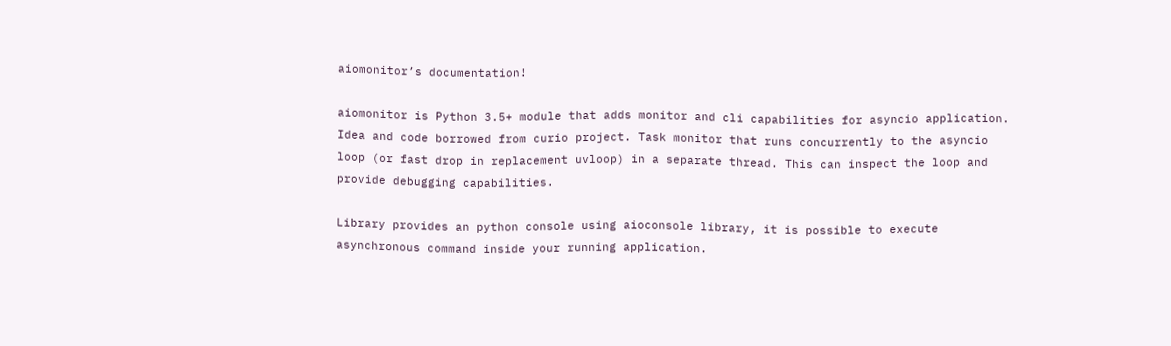aiomonitor’s documentation!

aiomonitor is Python 3.5+ module that adds monitor and cli capabilities for asyncio application. Idea and code borrowed from curio project. Task monitor that runs concurrently to the asyncio loop (or fast drop in replacement uvloop) in a separate thread. This can inspect the loop and provide debugging capabilities.

Library provides an python console using aioconsole library, it is possible to execute asynchronous command inside your running application.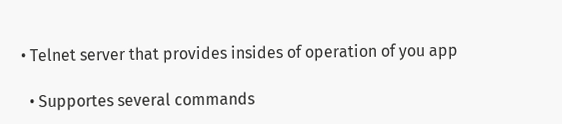• Telnet server that provides insides of operation of you app

  • Supportes several commands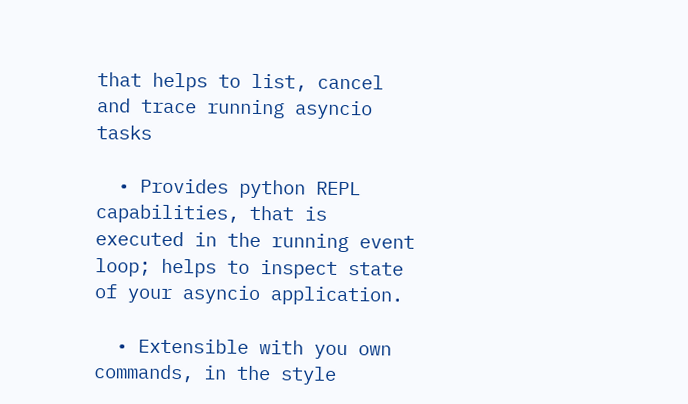that helps to list, cancel and trace running asyncio tasks

  • Provides python REPL capabilities, that is executed in the running event loop; helps to inspect state of your asyncio application.

  • Extensible with you own commands, in the style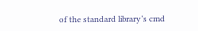of the standard library’s cmd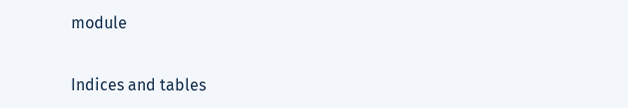module


Indices and tables